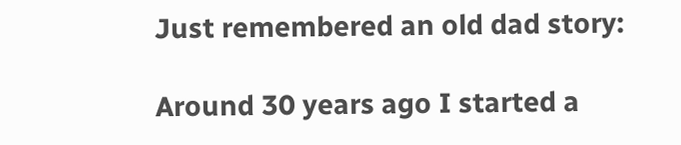Just remembered an old dad story:

Around 30 years ago I started a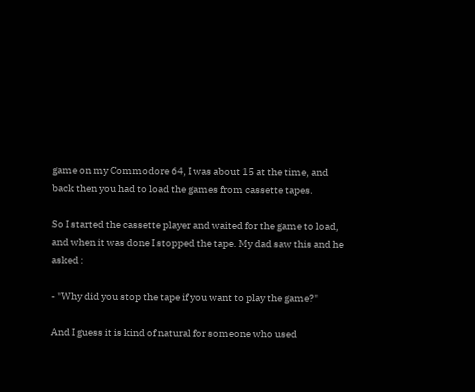game on my Commodore 64, I was about 15 at the time, and back then you had to load the games from cassette tapes.

So I started the cassette player and waited for the game to load, and when it was done I stopped the tape. My dad saw this and he asked :

- "Why did you stop the tape if you want to play the game?"

And I guess it is kind of natural for someone who used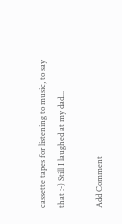cassette tapes for listening to music, to say that :-) Still I laughed at my dad...

Add Comment